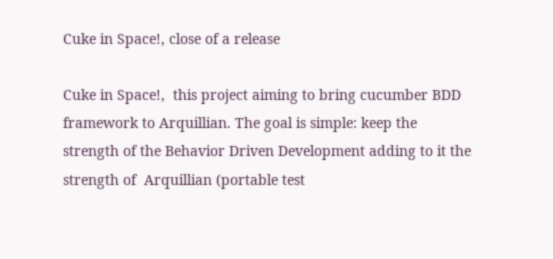Cuke in Space!, close of a release

Cuke in Space!,  this project aiming to bring cucumber BDD framework to Arquillian. The goal is simple: keep the strength of the Behavior Driven Development adding to it the strength of  Arquillian (portable test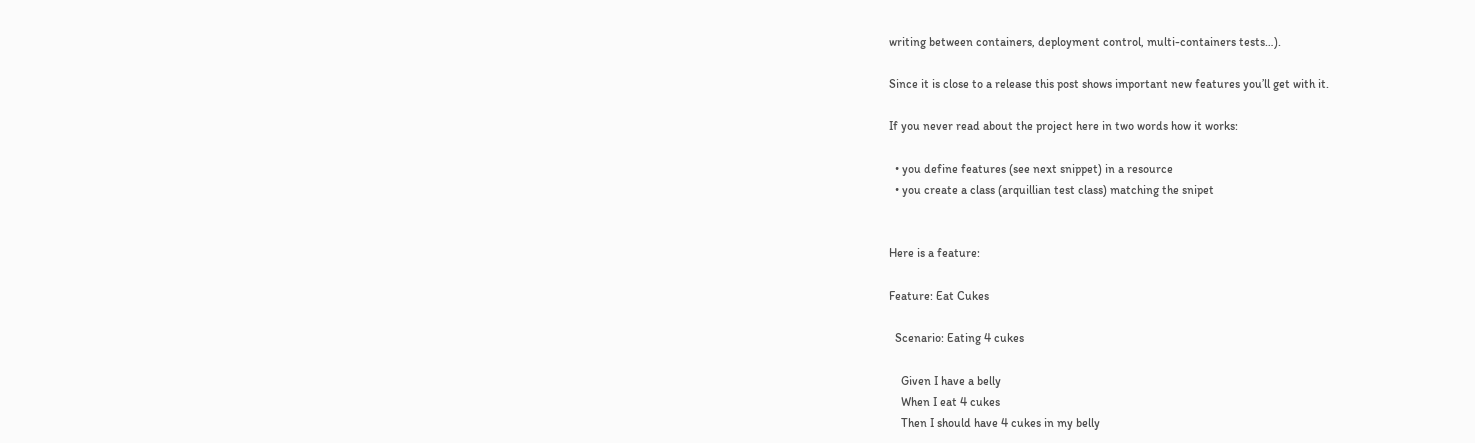writing between containers, deployment control, multi-containers tests…).

Since it is close to a release this post shows important new features you’ll get with it.

If you never read about the project here in two words how it works:

  • you define features (see next snippet) in a resource
  • you create a class (arquillian test class) matching the snipet


Here is a feature:

Feature: Eat Cukes

  Scenario: Eating 4 cukes

    Given I have a belly
    When I eat 4 cukes
    Then I should have 4 cukes in my belly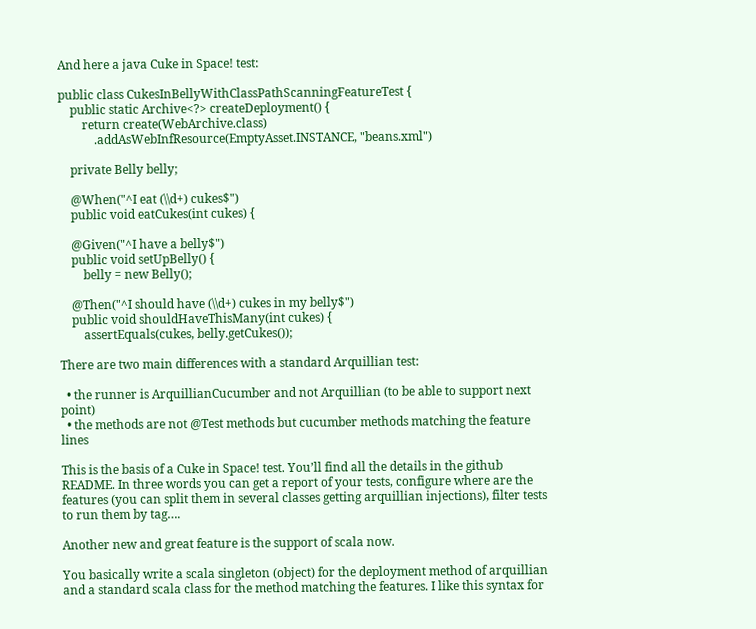And here a java Cuke in Space! test:

public class CukesInBellyWithClassPathScanningFeatureTest {
    public static Archive<?> createDeployment() {
        return create(WebArchive.class)
            .addAsWebInfResource(EmptyAsset.INSTANCE, "beans.xml")

    private Belly belly;

    @When("^I eat (\\d+) cukes$")
    public void eatCukes(int cukes) {

    @Given("^I have a belly$")
    public void setUpBelly() {
        belly = new Belly();

    @Then("^I should have (\\d+) cukes in my belly$")
    public void shouldHaveThisMany(int cukes) {
        assertEquals(cukes, belly.getCukes());

There are two main differences with a standard Arquillian test:

  • the runner is ArquillianCucumber and not Arquillian (to be able to support next point)
  • the methods are not @Test methods but cucumber methods matching the feature lines

This is the basis of a Cuke in Space! test. You’ll find all the details in the github README. In three words you can get a report of your tests, configure where are the features (you can split them in several classes getting arquillian injections), filter tests to run them by tag….

Another new and great feature is the support of scala now.

You basically write a scala singleton (object) for the deployment method of arquillian and a standard scala class for the method matching the features. I like this syntax for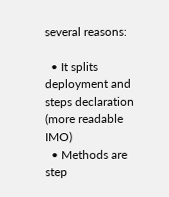several reasons:

  • It splits deployment and steps declaration (more readable IMO)
  • Methods are step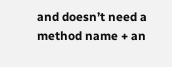and doesn’t need a method name + an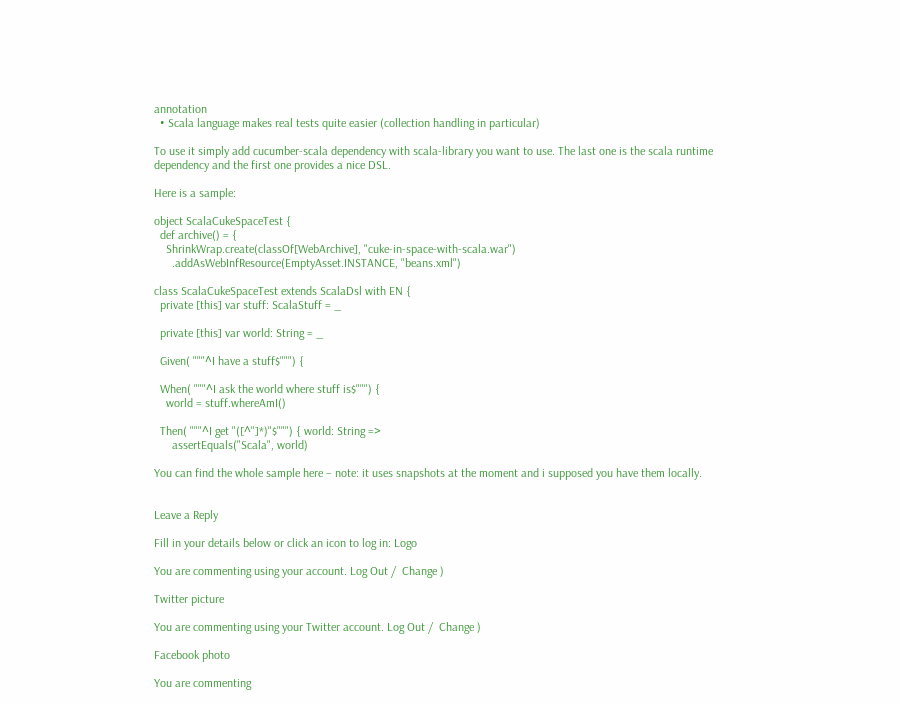annotation
  • Scala language makes real tests quite easier (collection handling in particular)

To use it simply add cucumber-scala dependency with scala-library you want to use. The last one is the scala runtime dependency and the first one provides a nice DSL.

Here is a sample:

object ScalaCukeSpaceTest {
  def archive() = {
    ShrinkWrap.create(classOf[WebArchive], "cuke-in-space-with-scala.war")
      .addAsWebInfResource(EmptyAsset.INSTANCE, "beans.xml")

class ScalaCukeSpaceTest extends ScalaDsl with EN {
  private [this] var stuff: ScalaStuff = _

  private [this] var world: String = _

  Given( """^I have a stuff$""") {

  When( """^I ask the world where stuff is$""") {
    world = stuff.whereAmI()

  Then( """^I get "([^"]*)"$""") { world: String =>
      assertEquals("Scala", world)

You can find the whole sample here – note: it uses snapshots at the moment and i supposed you have them locally.


Leave a Reply

Fill in your details below or click an icon to log in: Logo

You are commenting using your account. Log Out /  Change )

Twitter picture

You are commenting using your Twitter account. Log Out /  Change )

Facebook photo

You are commenting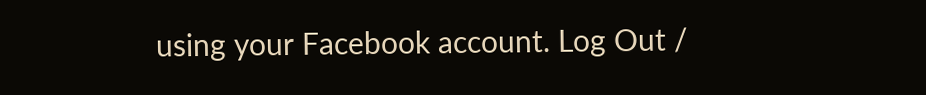using your Facebook account. Log Out /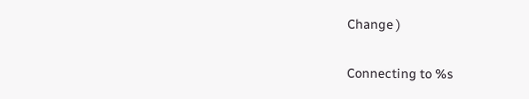Change )

Connecting to %s